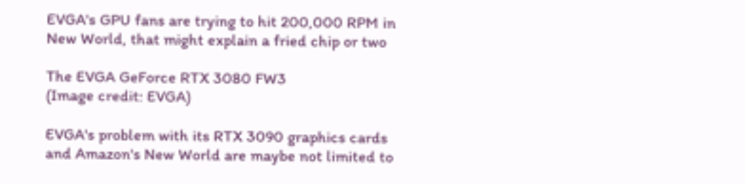EVGA's GPU fans are trying to hit 200,000 RPM in New World, that might explain a fried chip or two

The EVGA GeForce RTX 3080 FW3
(Image credit: EVGA)

EVGA's problem with its RTX 3090 graphics cards and Amazon's New World are maybe not limited to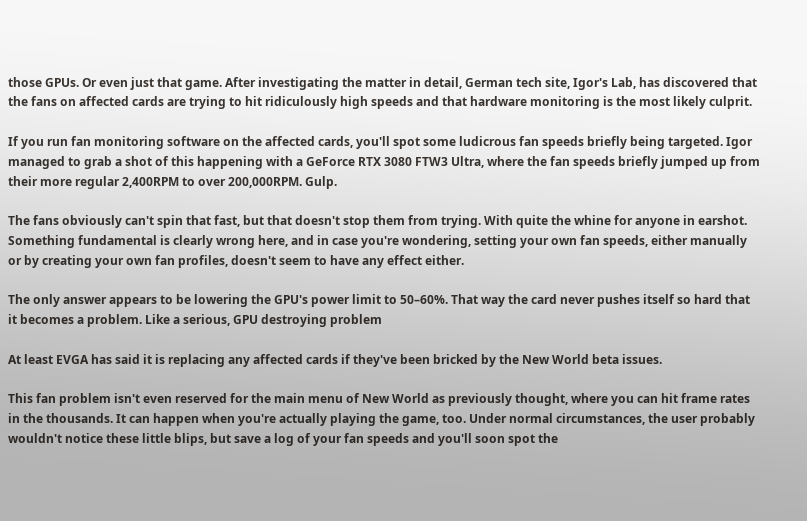those GPUs. Or even just that game. After investigating the matter in detail, German tech site, Igor's Lab, has discovered that the fans on affected cards are trying to hit ridiculously high speeds and that hardware monitoring is the most likely culprit.

If you run fan monitoring software on the affected cards, you'll spot some ludicrous fan speeds briefly being targeted. Igor managed to grab a shot of this happening with a GeForce RTX 3080 FTW3 Ultra, where the fan speeds briefly jumped up from their more regular 2,400RPM to over 200,000RPM. Gulp.

The fans obviously can't spin that fast, but that doesn't stop them from trying. With quite the whine for anyone in earshot. Something fundamental is clearly wrong here, and in case you're wondering, setting your own fan speeds, either manually or by creating your own fan profiles, doesn't seem to have any effect either.

The only answer appears to be lowering the GPU's power limit to 50–60%. That way the card never pushes itself so hard that it becomes a problem. Like a serious, GPU destroying problem

At least EVGA has said it is replacing any affected cards if they've been bricked by the New World beta issues.

This fan problem isn't even reserved for the main menu of New World as previously thought, where you can hit frame rates in the thousands. It can happen when you're actually playing the game, too. Under normal circumstances, the user probably wouldn't notice these little blips, but save a log of your fan speeds and you'll soon spot the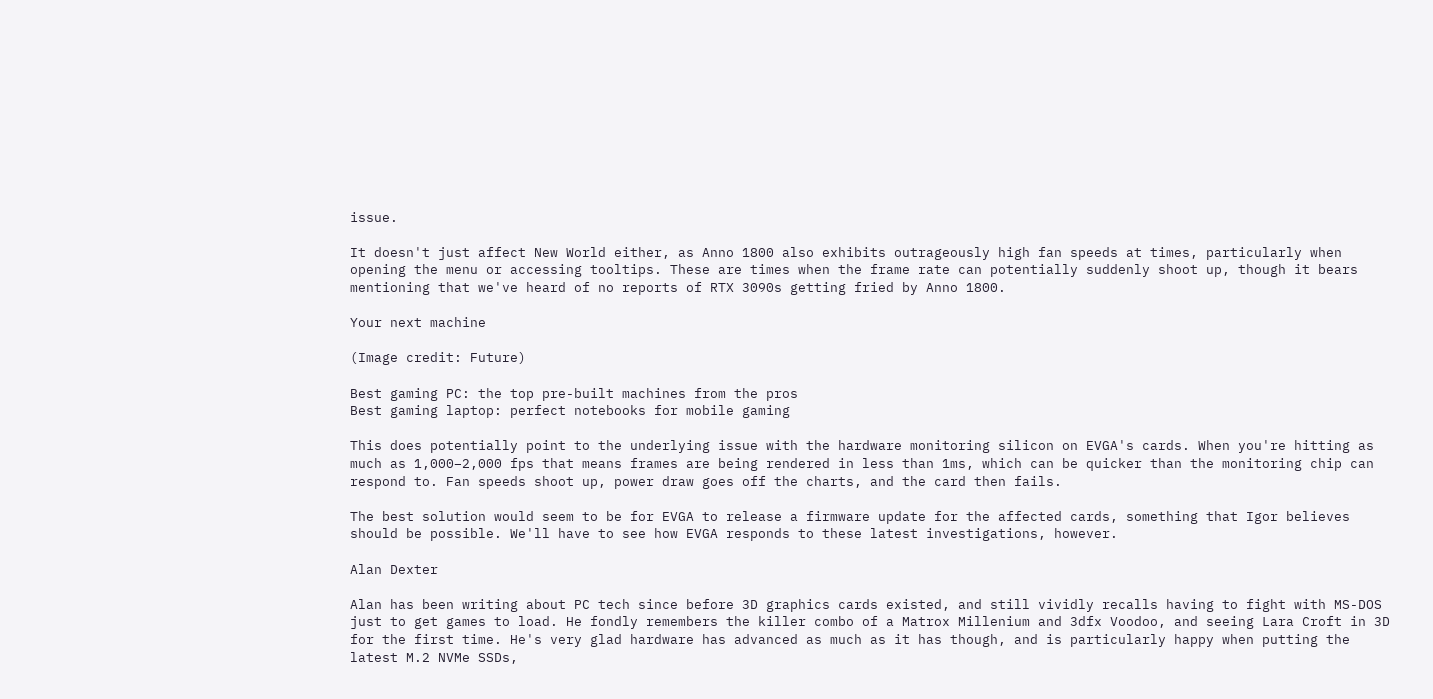issue.

It doesn't just affect New World either, as Anno 1800 also exhibits outrageously high fan speeds at times, particularly when opening the menu or accessing tooltips. These are times when the frame rate can potentially suddenly shoot up, though it bears mentioning that we've heard of no reports of RTX 3090s getting fried by Anno 1800.

Your next machine

(Image credit: Future)

Best gaming PC: the top pre-built machines from the pros
Best gaming laptop: perfect notebooks for mobile gaming

This does potentially point to the underlying issue with the hardware monitoring silicon on EVGA's cards. When you're hitting as much as 1,000–2,000 fps that means frames are being rendered in less than 1ms, which can be quicker than the monitoring chip can respond to. Fan speeds shoot up, power draw goes off the charts, and the card then fails.

The best solution would seem to be for EVGA to release a firmware update for the affected cards, something that Igor believes should be possible. We'll have to see how EVGA responds to these latest investigations, however.

Alan Dexter

Alan has been writing about PC tech since before 3D graphics cards existed, and still vividly recalls having to fight with MS-DOS just to get games to load. He fondly remembers the killer combo of a Matrox Millenium and 3dfx Voodoo, and seeing Lara Croft in 3D for the first time. He's very glad hardware has advanced as much as it has though, and is particularly happy when putting the latest M.2 NVMe SSDs,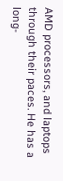AMD processors, and laptops through their paces. He has a long-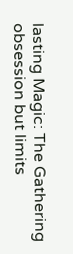lasting Magic: The Gathering obsession but limits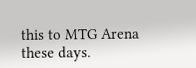this to MTG Arena these days.